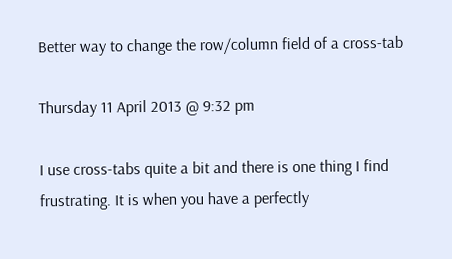Better way to change the row/column field of a cross-tab

Thursday 11 April 2013 @ 9:32 pm

I use cross-tabs quite a bit and there is one thing I find frustrating. It is when you have a perfectly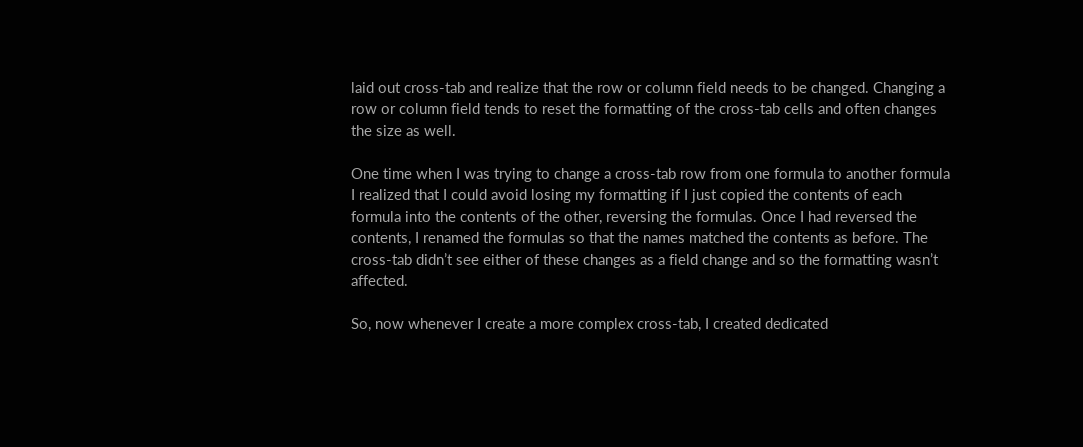laid out cross-tab and realize that the row or column field needs to be changed. Changing a row or column field tends to reset the formatting of the cross-tab cells and often changes the size as well.

One time when I was trying to change a cross-tab row from one formula to another formula I realized that I could avoid losing my formatting if I just copied the contents of each formula into the contents of the other, reversing the formulas. Once I had reversed the contents, I renamed the formulas so that the names matched the contents as before. The cross-tab didn’t see either of these changes as a field change and so the formatting wasn’t affected.

So, now whenever I create a more complex cross-tab, I created dedicated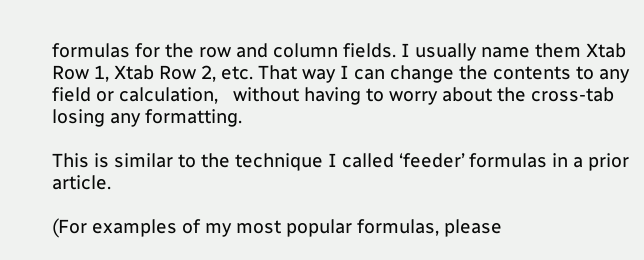formulas for the row and column fields. I usually name them Xtab Row 1, Xtab Row 2, etc. That way I can change the contents to any field or calculation,   without having to worry about the cross-tab losing any formatting.

This is similar to the technique I called ‘feeder’ formulas in a prior article.

(For examples of my most popular formulas, please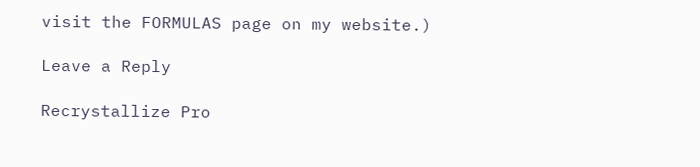visit the FORMULAS page on my website.)

Leave a Reply

Recrystallize Pro